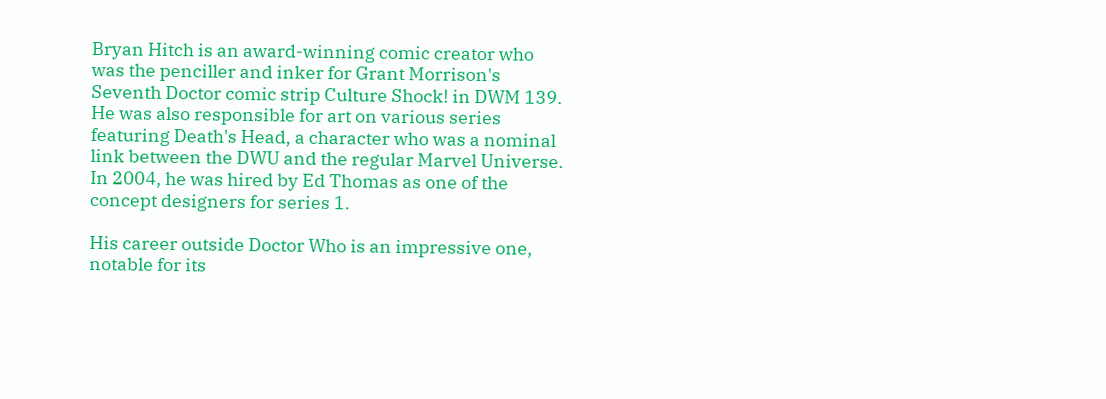Bryan Hitch is an award-winning comic creator who was the penciller and inker for Grant Morrison's Seventh Doctor comic strip Culture Shock! in DWM 139. He was also responsible for art on various series featuring Death's Head, a character who was a nominal link between the DWU and the regular Marvel Universe. In 2004, he was hired by Ed Thomas as one of the concept designers for series 1.

His career outside Doctor Who is an impressive one, notable for its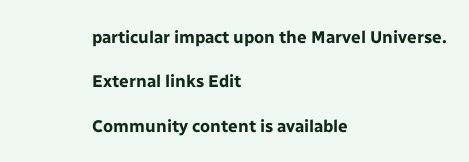particular impact upon the Marvel Universe.

External links Edit

Community content is available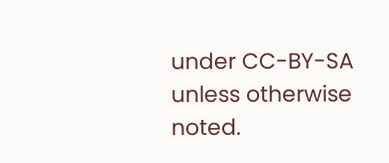under CC-BY-SA unless otherwise noted.